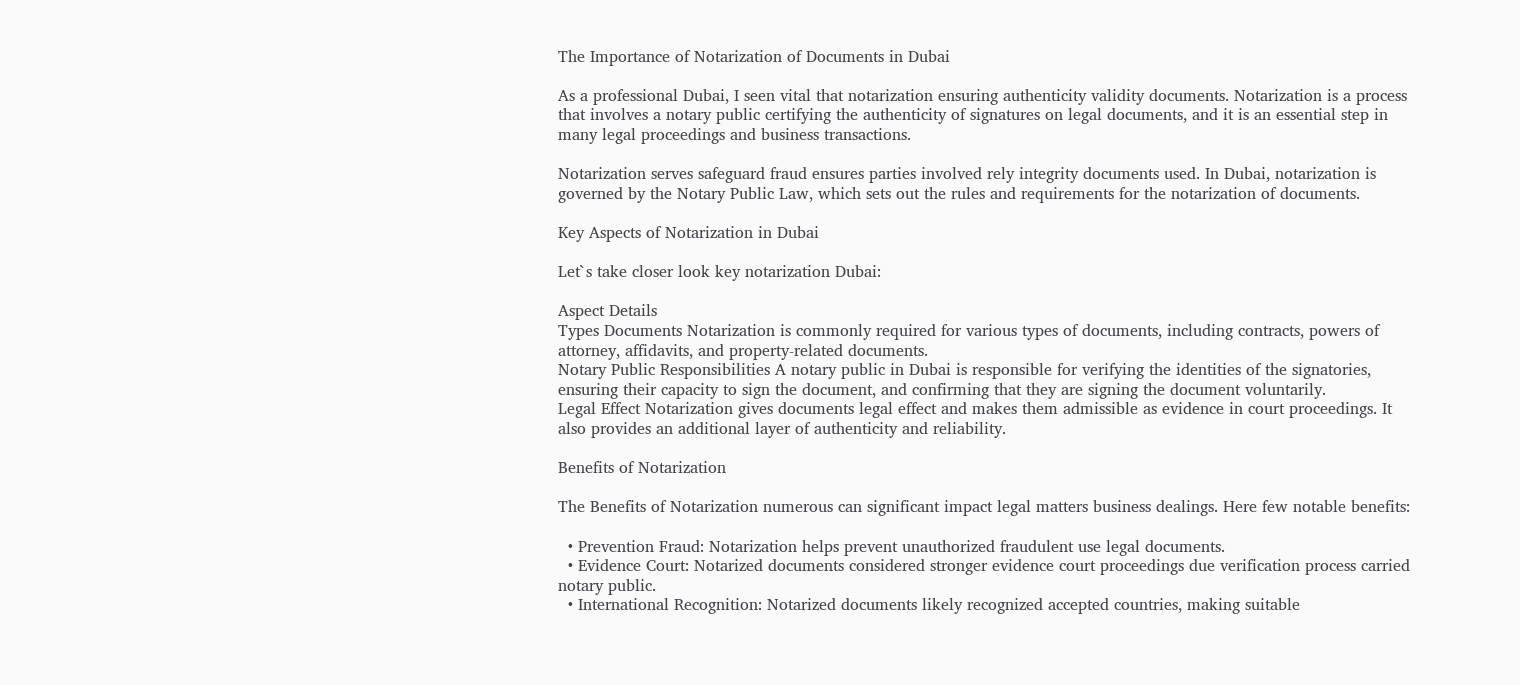The Importance of Notarization of Documents in Dubai

As a professional Dubai, I seen vital that notarization ensuring authenticity validity documents. Notarization is a process that involves a notary public certifying the authenticity of signatures on legal documents, and it is an essential step in many legal proceedings and business transactions.

Notarization serves safeguard fraud ensures parties involved rely integrity documents used. In Dubai, notarization is governed by the Notary Public Law, which sets out the rules and requirements for the notarization of documents.

Key Aspects of Notarization in Dubai

Let`s take closer look key notarization Dubai:

Aspect Details
Types Documents Notarization is commonly required for various types of documents, including contracts, powers of attorney, affidavits, and property-related documents.
Notary Public Responsibilities A notary public in Dubai is responsible for verifying the identities of the signatories, ensuring their capacity to sign the document, and confirming that they are signing the document voluntarily.
Legal Effect Notarization gives documents legal effect and makes them admissible as evidence in court proceedings. It also provides an additional layer of authenticity and reliability.

Benefits of Notarization

The Benefits of Notarization numerous can significant impact legal matters business dealings. Here few notable benefits:

  • Prevention Fraud: Notarization helps prevent unauthorized fraudulent use legal documents.
  • Evidence Court: Notarized documents considered stronger evidence court proceedings due verification process carried notary public.
  • International Recognition: Notarized documents likely recognized accepted countries, making suitable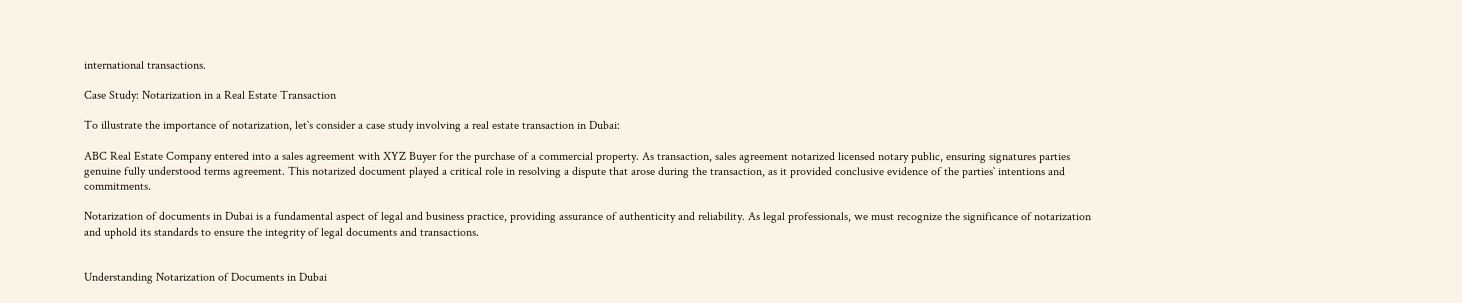international transactions.

Case Study: Notarization in a Real Estate Transaction

To illustrate the importance of notarization, let`s consider a case study involving a real estate transaction in Dubai:

ABC Real Estate Company entered into a sales agreement with XYZ Buyer for the purchase of a commercial property. As transaction, sales agreement notarized licensed notary public, ensuring signatures parties genuine fully understood terms agreement. This notarized document played a critical role in resolving a dispute that arose during the transaction, as it provided conclusive evidence of the parties` intentions and commitments.

Notarization of documents in Dubai is a fundamental aspect of legal and business practice, providing assurance of authenticity and reliability. As legal professionals, we must recognize the significance of notarization and uphold its standards to ensure the integrity of legal documents and transactions.


Understanding Notarization of Documents in Dubai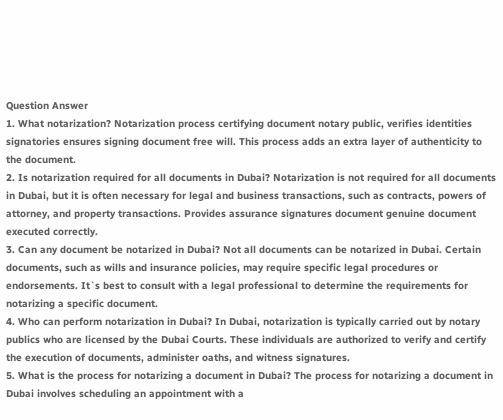Question Answer
1. What notarization? Notarization process certifying document notary public, verifies identities signatories ensures signing document free will. This process adds an extra layer of authenticity to the document.
2. Is notarization required for all documents in Dubai? Notarization is not required for all documents in Dubai, but it is often necessary for legal and business transactions, such as contracts, powers of attorney, and property transactions. Provides assurance signatures document genuine document executed correctly.
3. Can any document be notarized in Dubai? Not all documents can be notarized in Dubai. Certain documents, such as wills and insurance policies, may require specific legal procedures or endorsements. It`s best to consult with a legal professional to determine the requirements for notarizing a specific document.
4. Who can perform notarization in Dubai? In Dubai, notarization is typically carried out by notary publics who are licensed by the Dubai Courts. These individuals are authorized to verify and certify the execution of documents, administer oaths, and witness signatures.
5. What is the process for notarizing a document in Dubai? The process for notarizing a document in Dubai involves scheduling an appointment with a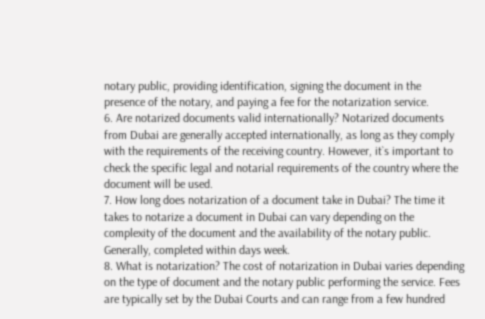notary public, providing identification, signing the document in the presence of the notary, and paying a fee for the notarization service.
6. Are notarized documents valid internationally? Notarized documents from Dubai are generally accepted internationally, as long as they comply with the requirements of the receiving country. However, it`s important to check the specific legal and notarial requirements of the country where the document will be used.
7. How long does notarization of a document take in Dubai? The time it takes to notarize a document in Dubai can vary depending on the complexity of the document and the availability of the notary public. Generally, completed within days week.
8. What is notarization? The cost of notarization in Dubai varies depending on the type of document and the notary public performing the service. Fees are typically set by the Dubai Courts and can range from a few hundred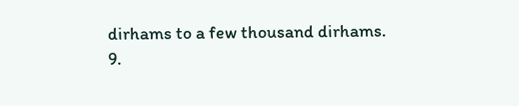dirhams to a few thousand dirhams.
9.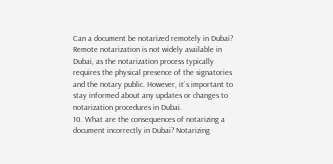Can a document be notarized remotely in Dubai? Remote notarization is not widely available in Dubai, as the notarization process typically requires the physical presence of the signatories and the notary public. However, it`s important to stay informed about any updates or changes to notarization procedures in Dubai.
10. What are the consequences of notarizing a document incorrectly in Dubai? Notarizing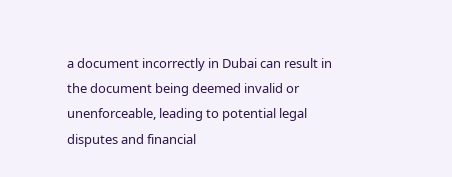a document incorrectly in Dubai can result in the document being deemed invalid or unenforceable, leading to potential legal disputes and financial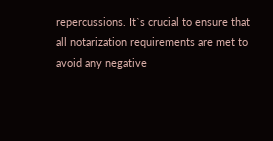repercussions. It`s crucial to ensure that all notarization requirements are met to avoid any negative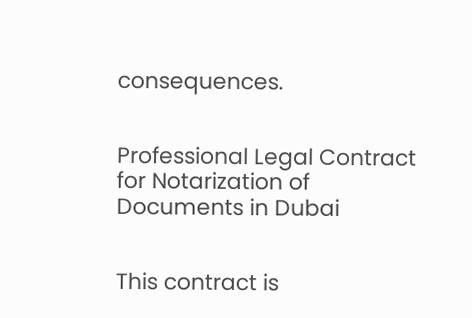consequences.


Professional Legal Contract for Notarization of Documents in Dubai


This contract is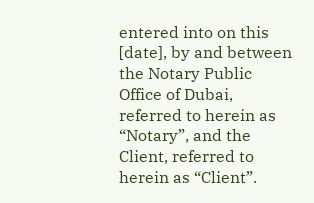entered into on this [date], by and between the Notary Public Office of Dubai, referred to herein as “Notary”, and the Client, referred to herein as “Client”.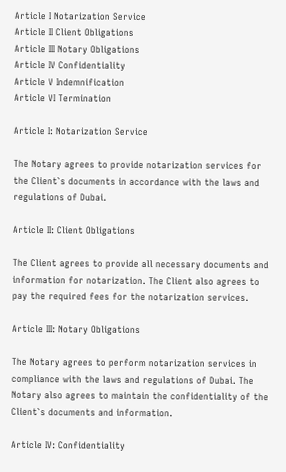Article I Notarization Service
Article II Client Obligations
Article III Notary Obligations
Article IV Confidentiality
Article V Indemnification
Article VI Termination

Article I: Notarization Service

The Notary agrees to provide notarization services for the Client`s documents in accordance with the laws and regulations of Dubai.

Article II: Client Obligations

The Client agrees to provide all necessary documents and information for notarization. The Client also agrees to pay the required fees for the notarization services.

Article III: Notary Obligations

The Notary agrees to perform notarization services in compliance with the laws and regulations of Dubai. The Notary also agrees to maintain the confidentiality of the Client`s documents and information.

Article IV: Confidentiality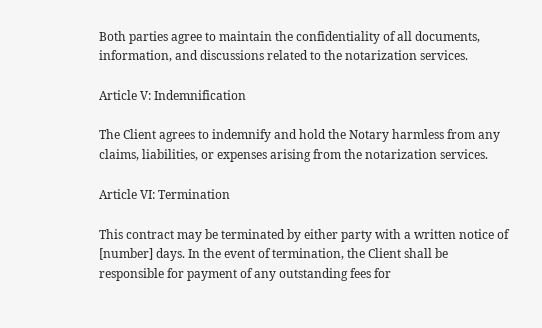Both parties agree to maintain the confidentiality of all documents, information, and discussions related to the notarization services.

Article V: Indemnification

The Client agrees to indemnify and hold the Notary harmless from any claims, liabilities, or expenses arising from the notarization services.

Article VI: Termination

This contract may be terminated by either party with a written notice of [number] days. In the event of termination, the Client shall be responsible for payment of any outstanding fees for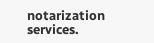notarization services.